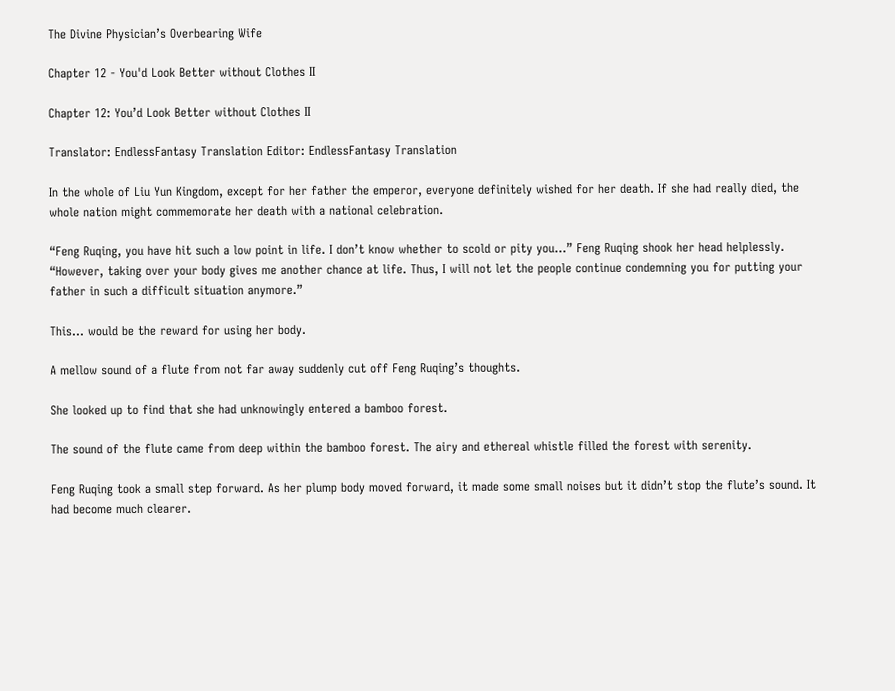The Divine Physician’s Overbearing Wife

Chapter 12 - You'd Look Better without Clothes II

Chapter 12: You’d Look Better without Clothes II

Translator: EndlessFantasy Translation Editor: EndlessFantasy Translation

In the whole of Liu Yun Kingdom, except for her father the emperor, everyone definitely wished for her death. If she had really died, the whole nation might commemorate her death with a national celebration.

“Feng Ruqing, you have hit such a low point in life. I don’t know whether to scold or pity you…” Feng Ruqing shook her head helplessly. “However, taking over your body gives me another chance at life. Thus, I will not let the people continue condemning you for putting your father in such a difficult situation anymore.”

This… would be the reward for using her body.

A mellow sound of a flute from not far away suddenly cut off Feng Ruqing’s thoughts.

She looked up to find that she had unknowingly entered a bamboo forest.

The sound of the flute came from deep within the bamboo forest. The airy and ethereal whistle filled the forest with serenity.

Feng Ruqing took a small step forward. As her plump body moved forward, it made some small noises but it didn’t stop the flute’s sound. It had become much clearer.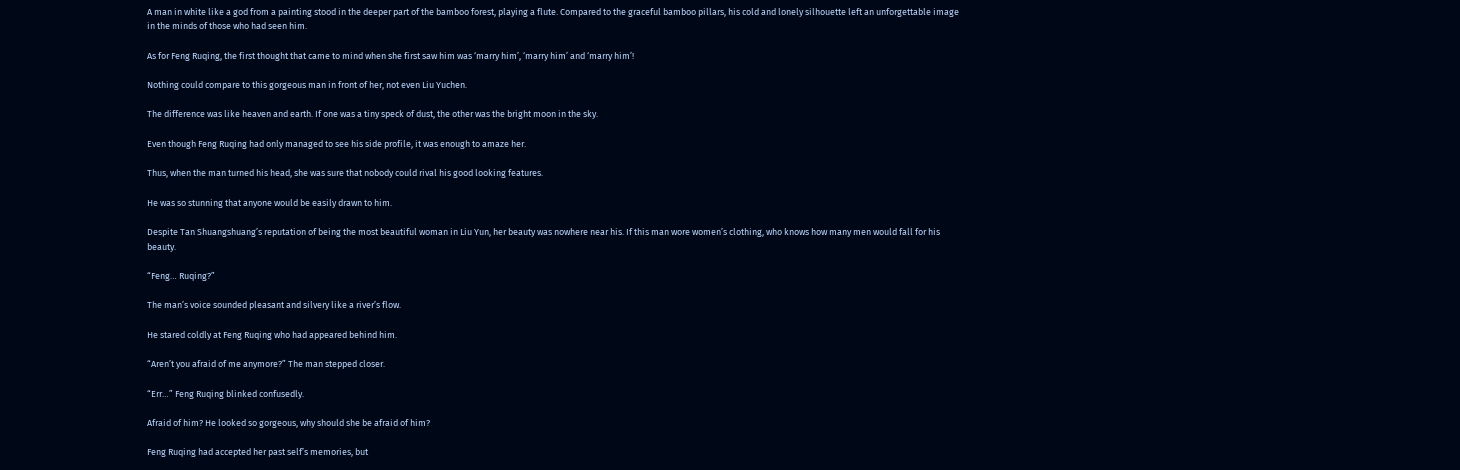A man in white like a god from a painting stood in the deeper part of the bamboo forest, playing a flute. Compared to the graceful bamboo pillars, his cold and lonely silhouette left an unforgettable image in the minds of those who had seen him.

As for Feng Ruqing, the first thought that came to mind when she first saw him was ‘marry him’, ‘marry him’ and ‘marry him’!

Nothing could compare to this gorgeous man in front of her, not even Liu Yuchen.

The difference was like heaven and earth. If one was a tiny speck of dust, the other was the bright moon in the sky.

Even though Feng Ruqing had only managed to see his side profile, it was enough to amaze her.

Thus, when the man turned his head, she was sure that nobody could rival his good looking features.

He was so stunning that anyone would be easily drawn to him.

Despite Tan Shuangshuang’s reputation of being the most beautiful woman in Liu Yun, her beauty was nowhere near his. If this man wore women’s clothing, who knows how many men would fall for his beauty.

“Feng… Ruqing?”

The man’s voice sounded pleasant and silvery like a river’s flow.

He stared coldly at Feng Ruqing who had appeared behind him.

“Aren’t you afraid of me anymore?” The man stepped closer.

“Err…” Feng Ruqing blinked confusedly.

Afraid of him? He looked so gorgeous, why should she be afraid of him?

Feng Ruqing had accepted her past self’s memories, but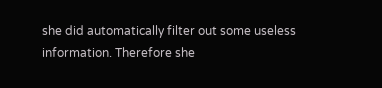she did automatically filter out some useless information. Therefore she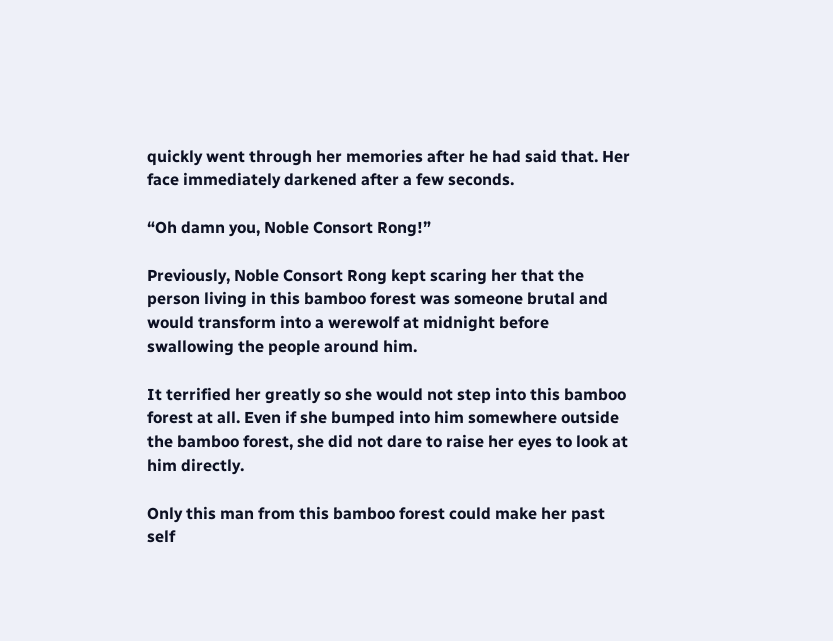quickly went through her memories after he had said that. Her face immediately darkened after a few seconds.

“Oh damn you, Noble Consort Rong!”

Previously, Noble Consort Rong kept scaring her that the person living in this bamboo forest was someone brutal and would transform into a werewolf at midnight before swallowing the people around him.

It terrified her greatly so she would not step into this bamboo forest at all. Even if she bumped into him somewhere outside the bamboo forest, she did not dare to raise her eyes to look at him directly.

Only this man from this bamboo forest could make her past self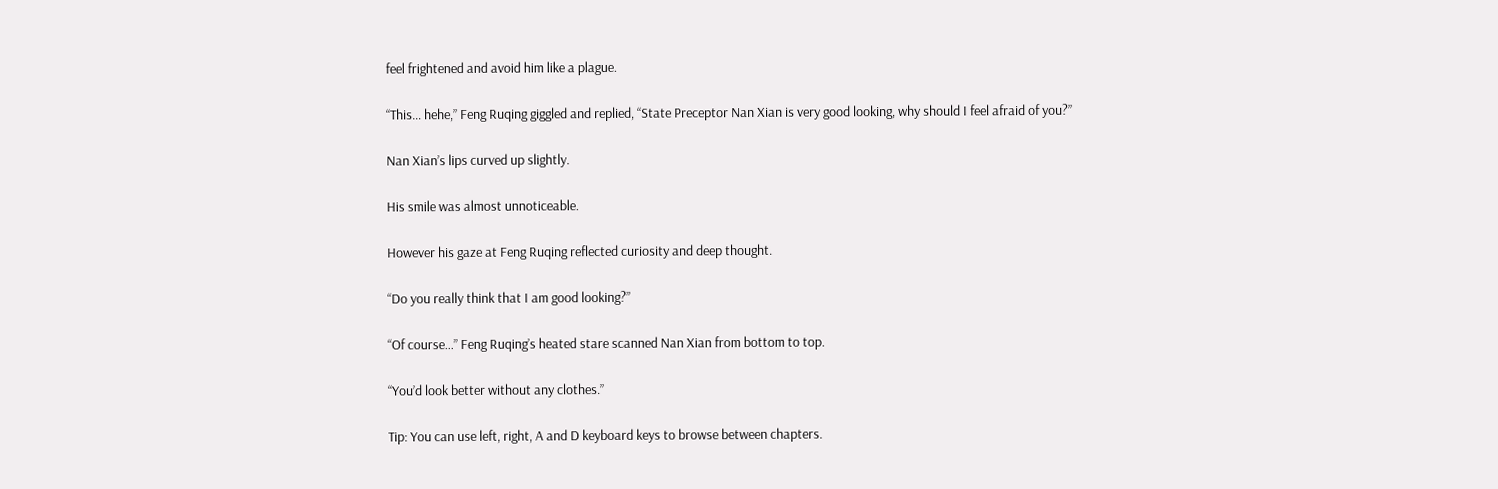feel frightened and avoid him like a plague.

“This… hehe,” Feng Ruqing giggled and replied, “State Preceptor Nan Xian is very good looking, why should I feel afraid of you?”

Nan Xian’s lips curved up slightly.

His smile was almost unnoticeable.

However his gaze at Feng Ruqing reflected curiosity and deep thought.

“Do you really think that I am good looking?”

“Of course…” Feng Ruqing’s heated stare scanned Nan Xian from bottom to top.

“You’d look better without any clothes.”

Tip: You can use left, right, A and D keyboard keys to browse between chapters.